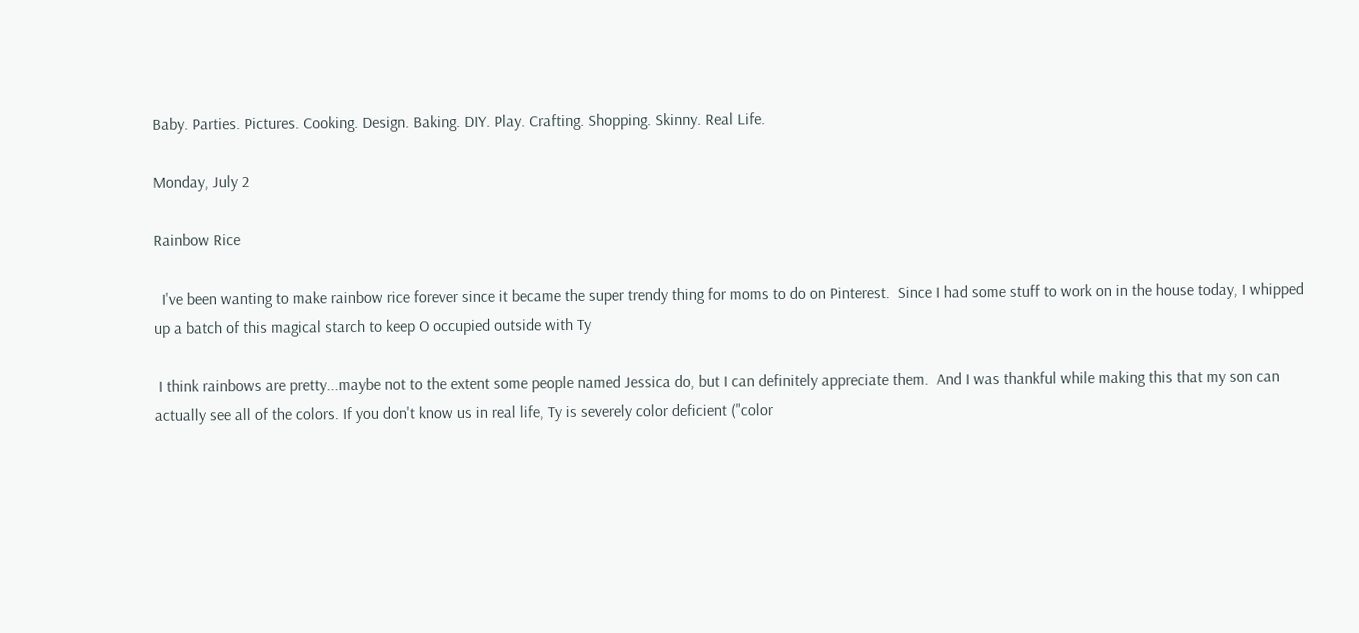Baby. Parties. Pictures. Cooking. Design. Baking. DIY. Play. Crafting. Shopping. Skinny. Real Life.

Monday, July 2

Rainbow Rice

  I've been wanting to make rainbow rice forever since it became the super trendy thing for moms to do on Pinterest.  Since I had some stuff to work on in the house today, I whipped up a batch of this magical starch to keep O occupied outside with Ty

 I think rainbows are pretty...maybe not to the extent some people named Jessica do, but I can definitely appreciate them.  And I was thankful while making this that my son can actually see all of the colors. If you don't know us in real life, Ty is severely color deficient ("color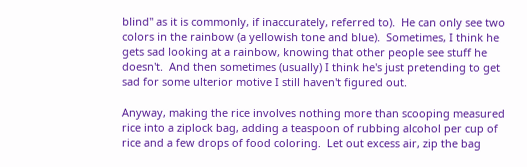blind" as it is commonly, if inaccurately, referred to).  He can only see two colors in the rainbow (a yellowish tone and blue).  Sometimes, I think he gets sad looking at a rainbow, knowing that other people see stuff he doesn't.  And then sometimes (usually) I think he's just pretending to get sad for some ulterior motive I still haven't figured out.

Anyway, making the rice involves nothing more than scooping measured rice into a ziplock bag, adding a teaspoon of rubbing alcohol per cup of rice and a few drops of food coloring.  Let out excess air, zip the bag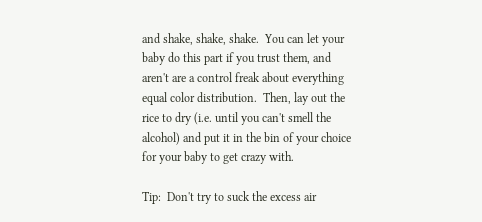and shake, shake, shake.  You can let your baby do this part if you trust them, and aren't are a control freak about everything equal color distribution.  Then, lay out the rice to dry (i.e. until you can't smell the alcohol) and put it in the bin of your choice for your baby to get crazy with.

Tip:  Don't try to suck the excess air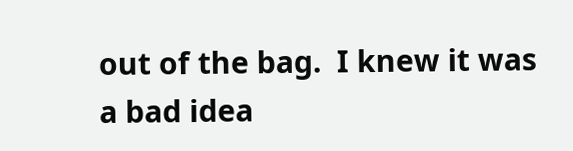out of the bag.  I knew it was a bad idea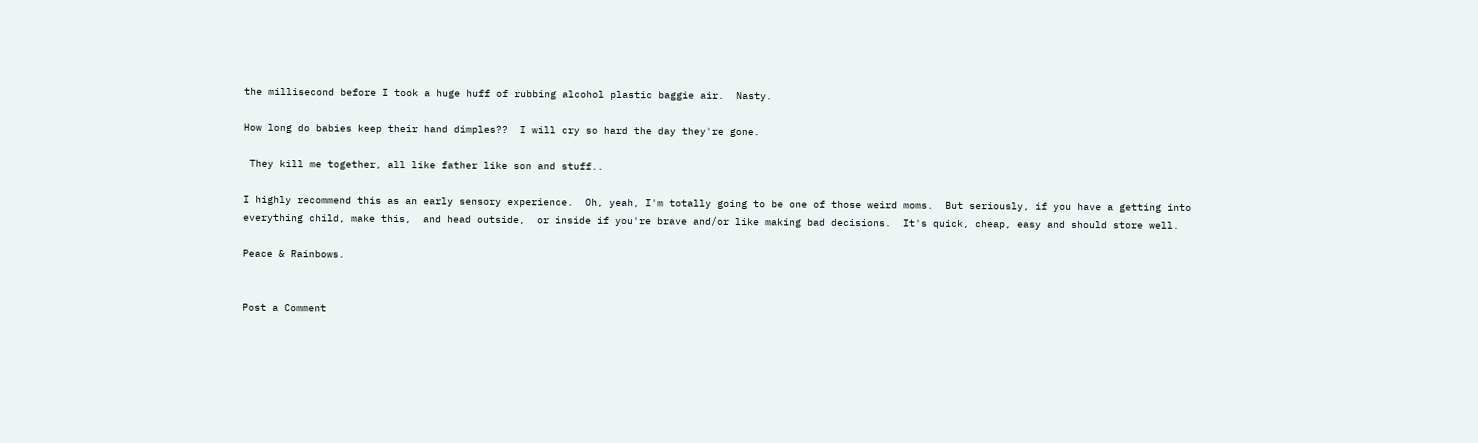the millisecond before I took a huge huff of rubbing alcohol plastic baggie air.  Nasty.

How long do babies keep their hand dimples??  I will cry so hard the day they're gone.

 They kill me together, all like father like son and stuff..

I highly recommend this as an early sensory experience.  Oh, yeah, I'm totally going to be one of those weird moms.  But seriously, if you have a getting into everything child, make this,  and head outside,  or inside if you're brave and/or like making bad decisions.  It's quick, cheap, easy and should store well.

Peace & Rainbows.


Post a Comment